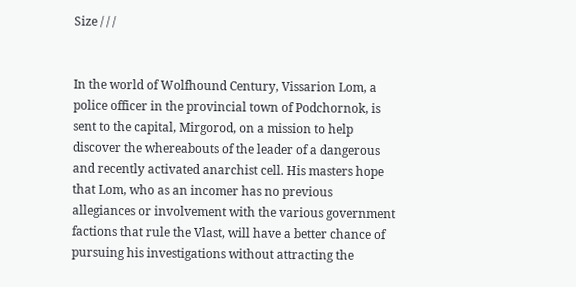Size / / /


In the world of Wolfhound Century, Vissarion Lom, a police officer in the provincial town of Podchornok, is sent to the capital, Mirgorod, on a mission to help discover the whereabouts of the leader of a dangerous and recently activated anarchist cell. His masters hope that Lom, who as an incomer has no previous allegiances or involvement with the various government factions that rule the Vlast, will have a better chance of pursuing his investigations without attracting the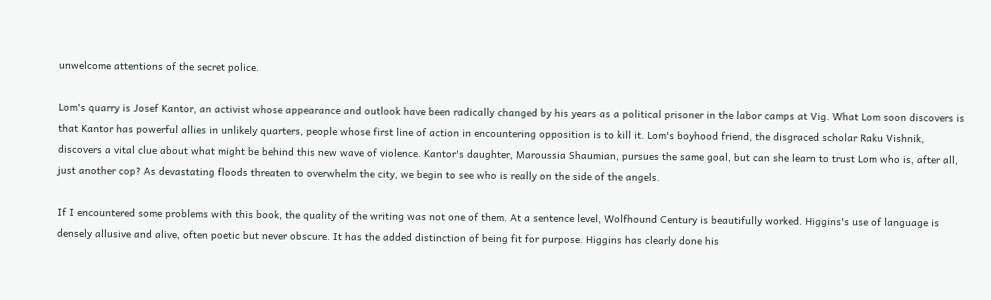unwelcome attentions of the secret police.

Lom's quarry is Josef Kantor, an activist whose appearance and outlook have been radically changed by his years as a political prisoner in the labor camps at Vig. What Lom soon discovers is that Kantor has powerful allies in unlikely quarters, people whose first line of action in encountering opposition is to kill it. Lom's boyhood friend, the disgraced scholar Raku Vishnik, discovers a vital clue about what might be behind this new wave of violence. Kantor's daughter, Maroussia Shaumian, pursues the same goal, but can she learn to trust Lom who is, after all, just another cop? As devastating floods threaten to overwhelm the city, we begin to see who is really on the side of the angels.

If I encountered some problems with this book, the quality of the writing was not one of them. At a sentence level, Wolfhound Century is beautifully worked. Higgins's use of language is densely allusive and alive, often poetic but never obscure. It has the added distinction of being fit for purpose. Higgins has clearly done his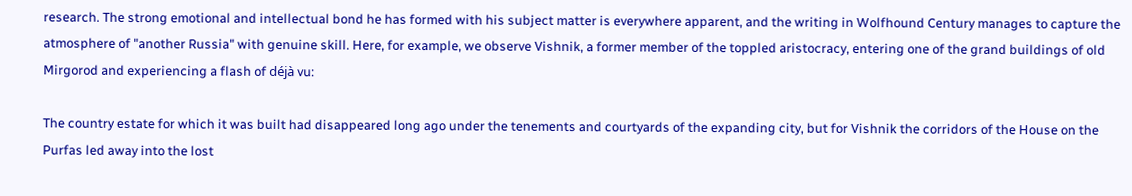research. The strong emotional and intellectual bond he has formed with his subject matter is everywhere apparent, and the writing in Wolfhound Century manages to capture the atmosphere of "another Russia" with genuine skill. Here, for example, we observe Vishnik, a former member of the toppled aristocracy, entering one of the grand buildings of old Mirgorod and experiencing a flash of déjà vu:

The country estate for which it was built had disappeared long ago under the tenements and courtyards of the expanding city, but for Vishnik the corridors of the House on the Purfas led away into the lost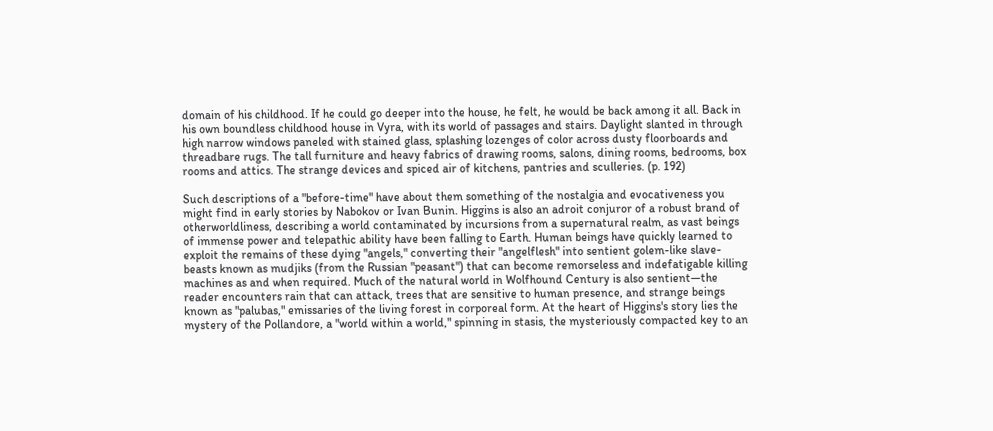domain of his childhood. If he could go deeper into the house, he felt, he would be back among it all. Back in his own boundless childhood house in Vyra, with its world of passages and stairs. Daylight slanted in through high narrow windows paneled with stained glass, splashing lozenges of color across dusty floorboards and threadbare rugs. The tall furniture and heavy fabrics of drawing rooms, salons, dining rooms, bedrooms, box rooms and attics. The strange devices and spiced air of kitchens, pantries and sculleries. (p. 192)

Such descriptions of a "before-time" have about them something of the nostalgia and evocativeness you might find in early stories by Nabokov or Ivan Bunin. Higgins is also an adroit conjuror of a robust brand of otherworldliness, describing a world contaminated by incursions from a supernatural realm, as vast beings of immense power and telepathic ability have been falling to Earth. Human beings have quickly learned to exploit the remains of these dying "angels," converting their "angelflesh" into sentient golem-like slave-beasts known as mudjiks (from the Russian "peasant") that can become remorseless and indefatigable killing machines as and when required. Much of the natural world in Wolfhound Century is also sentient—the reader encounters rain that can attack, trees that are sensitive to human presence, and strange beings known as "palubas," emissaries of the living forest in corporeal form. At the heart of Higgins's story lies the mystery of the Pollandore, a "world within a world," spinning in stasis, the mysteriously compacted key to an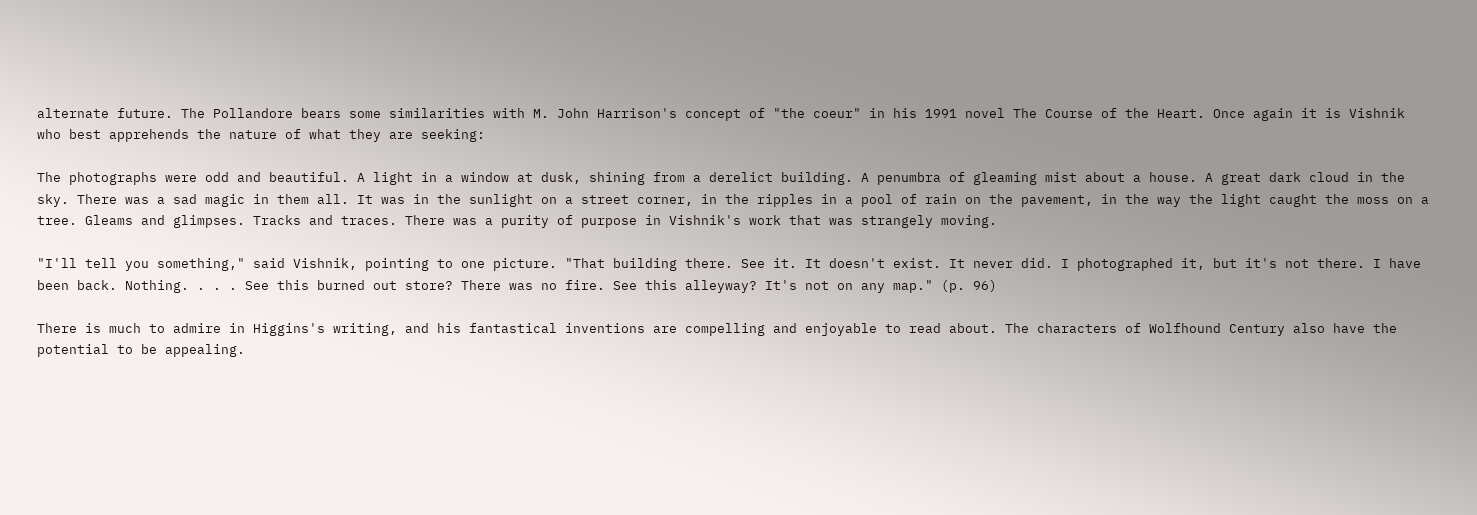alternate future. The Pollandore bears some similarities with M. John Harrison's concept of "the coeur" in his 1991 novel The Course of the Heart. Once again it is Vishnik who best apprehends the nature of what they are seeking:

The photographs were odd and beautiful. A light in a window at dusk, shining from a derelict building. A penumbra of gleaming mist about a house. A great dark cloud in the sky. There was a sad magic in them all. It was in the sunlight on a street corner, in the ripples in a pool of rain on the pavement, in the way the light caught the moss on a tree. Gleams and glimpses. Tracks and traces. There was a purity of purpose in Vishnik's work that was strangely moving.

"I'll tell you something," said Vishnik, pointing to one picture. "That building there. See it. It doesn't exist. It never did. I photographed it, but it's not there. I have been back. Nothing. . . . See this burned out store? There was no fire. See this alleyway? It's not on any map." (p. 96)

There is much to admire in Higgins's writing, and his fantastical inventions are compelling and enjoyable to read about. The characters of Wolfhound Century also have the potential to be appealing.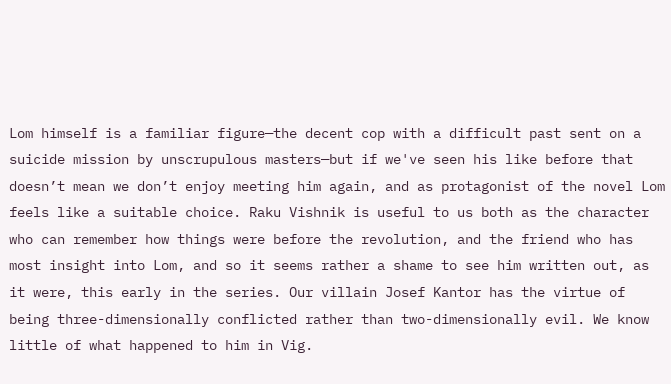Lom himself is a familiar figure—the decent cop with a difficult past sent on a suicide mission by unscrupulous masters—but if we've seen his like before that doesn’t mean we don’t enjoy meeting him again, and as protagonist of the novel Lom feels like a suitable choice. Raku Vishnik is useful to us both as the character who can remember how things were before the revolution, and the friend who has most insight into Lom, and so it seems rather a shame to see him written out, as it were, this early in the series. Our villain Josef Kantor has the virtue of being three-dimensionally conflicted rather than two-dimensionally evil. We know little of what happened to him in Vig.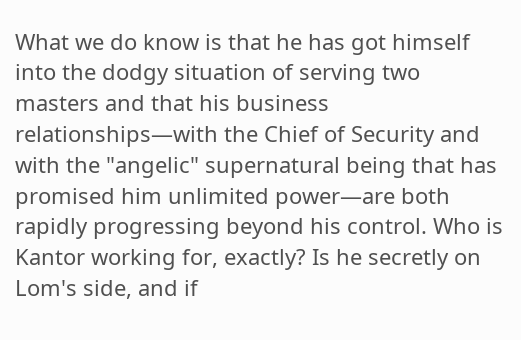What we do know is that he has got himself into the dodgy situation of serving two masters and that his business relationships—with the Chief of Security and with the "angelic" supernatural being that has promised him unlimited power—are both rapidly progressing beyond his control. Who is Kantor working for, exactly? Is he secretly on Lom's side, and if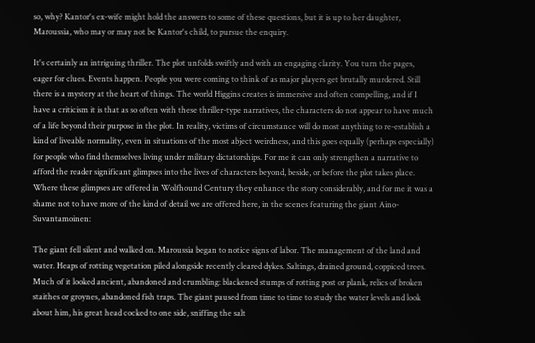so, why? Kantor's ex-wife might hold the answers to some of these questions, but it is up to her daughter, Maroussia, who may or may not be Kantor's child, to pursue the enquiry.

It's certainly an intriguing thriller. The plot unfolds swiftly and with an engaging clarity. You turn the pages, eager for clues. Events happen. People you were coming to think of as major players get brutally murdered. Still there is a mystery at the heart of things. The world Higgins creates is immersive and often compelling, and if I have a criticism it is that as so often with these thriller-type narratives, the characters do not appear to have much of a life beyond their purpose in the plot. In reality, victims of circumstance will do most anything to re-establish a kind of liveable normality, even in situations of the most abject weirdness, and this goes equally (perhaps especially) for people who find themselves living under military dictatorships. For me it can only strengthen a narrative to afford the reader significant glimpses into the lives of characters beyond, beside, or before the plot takes place. Where these glimpses are offered in Wolfhound Century they enhance the story considerably, and for me it was a shame not to have more of the kind of detail we are offered here, in the scenes featuring the giant Aino-Suvantamoinen:

The giant fell silent and walked on. Maroussia began to notice signs of labor. The management of the land and water. Heaps of rotting vegetation piled alongside recently cleared dykes. Saltings, drained ground, coppiced trees. Much of it looked ancient, abandoned and crumbling: blackened stumps of rotting post or plank, relics of broken staithes or groynes, abandoned fish traps. The giant paused from time to time to study the water levels and look about him, his great head cocked to one side, sniffing the salt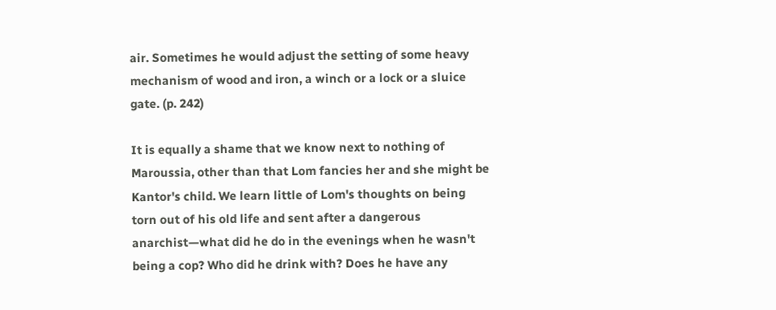air. Sometimes he would adjust the setting of some heavy mechanism of wood and iron, a winch or a lock or a sluice gate. (p. 242)

It is equally a shame that we know next to nothing of Maroussia, other than that Lom fancies her and she might be Kantor's child. We learn little of Lom's thoughts on being torn out of his old life and sent after a dangerous anarchist—what did he do in the evenings when he wasn't being a cop? Who did he drink with? Does he have any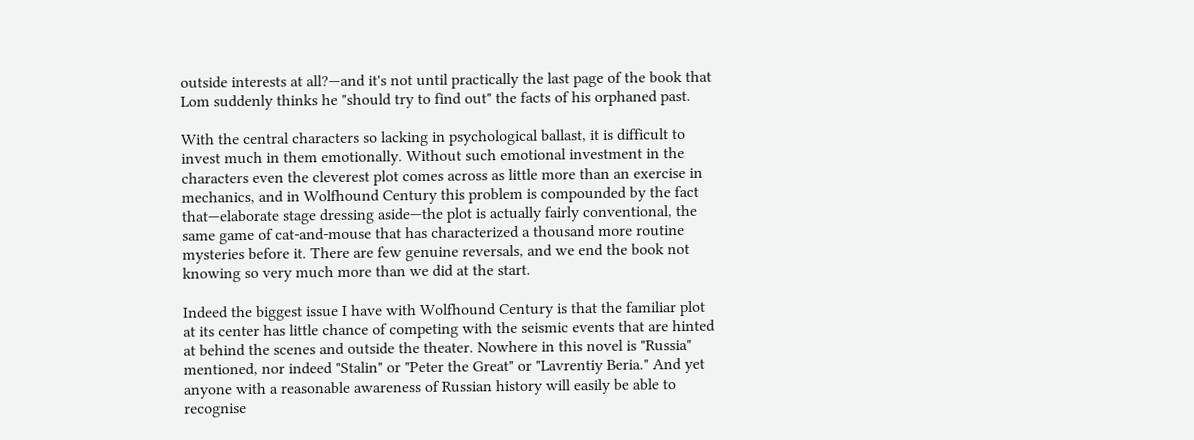outside interests at all?—and it's not until practically the last page of the book that Lom suddenly thinks he "should try to find out" the facts of his orphaned past.

With the central characters so lacking in psychological ballast, it is difficult to invest much in them emotionally. Without such emotional investment in the characters even the cleverest plot comes across as little more than an exercise in mechanics, and in Wolfhound Century this problem is compounded by the fact that—elaborate stage dressing aside—the plot is actually fairly conventional, the same game of cat-and-mouse that has characterized a thousand more routine mysteries before it. There are few genuine reversals, and we end the book not knowing so very much more than we did at the start.

Indeed the biggest issue I have with Wolfhound Century is that the familiar plot at its center has little chance of competing with the seismic events that are hinted at behind the scenes and outside the theater. Nowhere in this novel is "Russia" mentioned, nor indeed "Stalin" or "Peter the Great" or "Lavrentiy Beria." And yet anyone with a reasonable awareness of Russian history will easily be able to recognise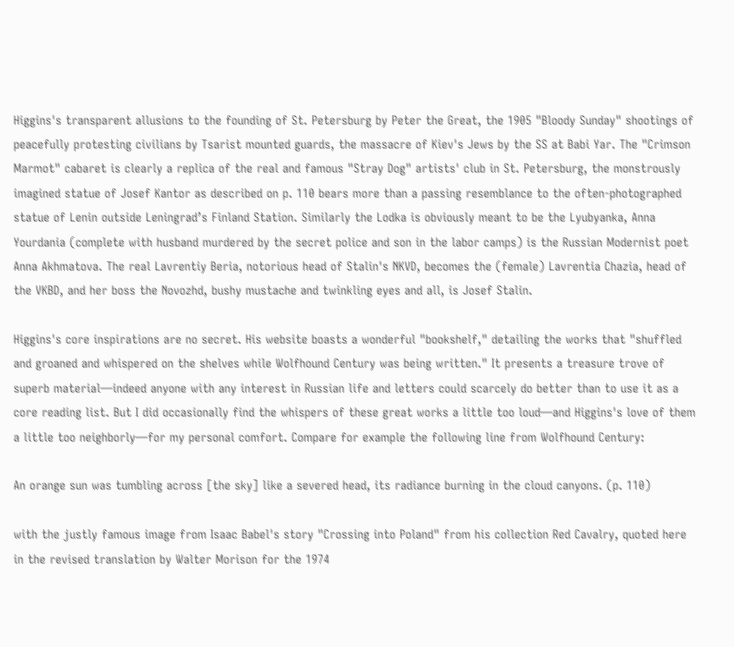Higgins's transparent allusions to the founding of St. Petersburg by Peter the Great, the 1905 "Bloody Sunday" shootings of peacefully protesting civilians by Tsarist mounted guards, the massacre of Kiev's Jews by the SS at Babi Yar. The "Crimson Marmot" cabaret is clearly a replica of the real and famous "Stray Dog" artists' club in St. Petersburg, the monstrously imagined statue of Josef Kantor as described on p. 110 bears more than a passing resemblance to the often-photographed statue of Lenin outside Leningrad’s Finland Station. Similarly the Lodka is obviously meant to be the Lyubyanka, Anna Yourdania (complete with husband murdered by the secret police and son in the labor camps) is the Russian Modernist poet Anna Akhmatova. The real Lavrentiy Beria, notorious head of Stalin's NKVD, becomes the (female) Lavrentia Chazia, head of the VKBD, and her boss the Novozhd, bushy mustache and twinkling eyes and all, is Josef Stalin.

Higgins's core inspirations are no secret. His website boasts a wonderful "bookshelf," detailing the works that "shuffled and groaned and whispered on the shelves while Wolfhound Century was being written." It presents a treasure trove of superb material—indeed anyone with any interest in Russian life and letters could scarcely do better than to use it as a core reading list. But I did occasionally find the whispers of these great works a little too loud—and Higgins's love of them a little too neighborly—for my personal comfort. Compare for example the following line from Wolfhound Century:

An orange sun was tumbling across [the sky] like a severed head, its radiance burning in the cloud canyons. (p. 110)

with the justly famous image from Isaac Babel's story "Crossing into Poland" from his collection Red Cavalry, quoted here in the revised translation by Walter Morison for the 1974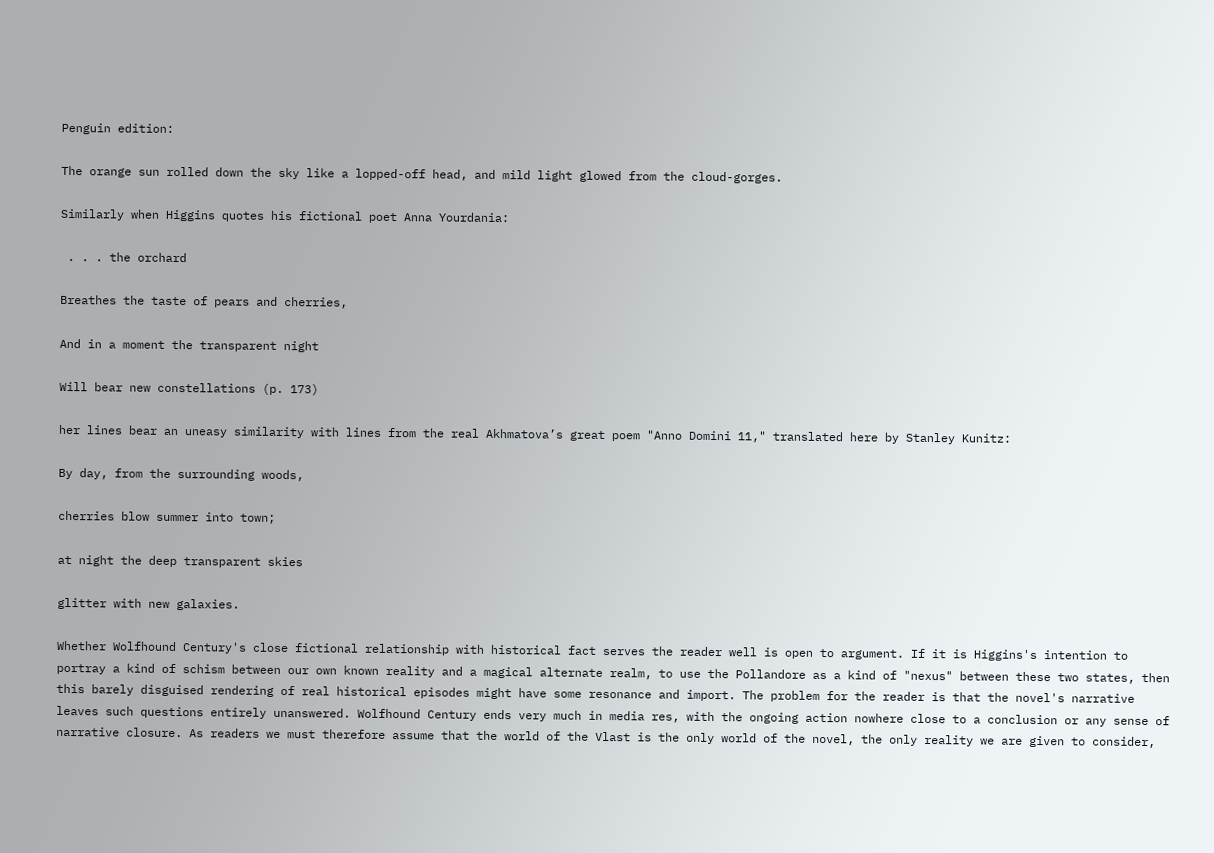Penguin edition:

The orange sun rolled down the sky like a lopped-off head, and mild light glowed from the cloud-gorges.

Similarly when Higgins quotes his fictional poet Anna Yourdania:

 . . . the orchard

Breathes the taste of pears and cherries,

And in a moment the transparent night

Will bear new constellations (p. 173)

her lines bear an uneasy similarity with lines from the real Akhmatova’s great poem "Anno Domini 11," translated here by Stanley Kunitz:

By day, from the surrounding woods,

cherries blow summer into town;

at night the deep transparent skies

glitter with new galaxies.

Whether Wolfhound Century's close fictional relationship with historical fact serves the reader well is open to argument. If it is Higgins's intention to portray a kind of schism between our own known reality and a magical alternate realm, to use the Pollandore as a kind of "nexus" between these two states, then this barely disguised rendering of real historical episodes might have some resonance and import. The problem for the reader is that the novel's narrative leaves such questions entirely unanswered. Wolfhound Century ends very much in media res, with the ongoing action nowhere close to a conclusion or any sense of narrative closure. As readers we must therefore assume that the world of the Vlast is the only world of the novel, the only reality we are given to consider,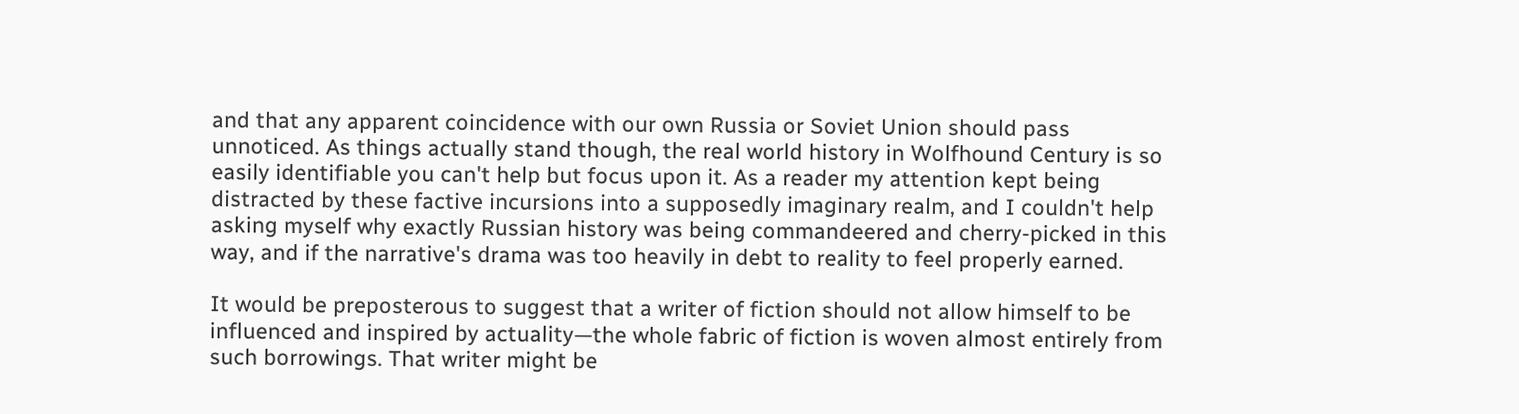and that any apparent coincidence with our own Russia or Soviet Union should pass unnoticed. As things actually stand though, the real world history in Wolfhound Century is so easily identifiable you can't help but focus upon it. As a reader my attention kept being distracted by these factive incursions into a supposedly imaginary realm, and I couldn't help asking myself why exactly Russian history was being commandeered and cherry-picked in this way, and if the narrative's drama was too heavily in debt to reality to feel properly earned.

It would be preposterous to suggest that a writer of fiction should not allow himself to be influenced and inspired by actuality—the whole fabric of fiction is woven almost entirely from such borrowings. That writer might be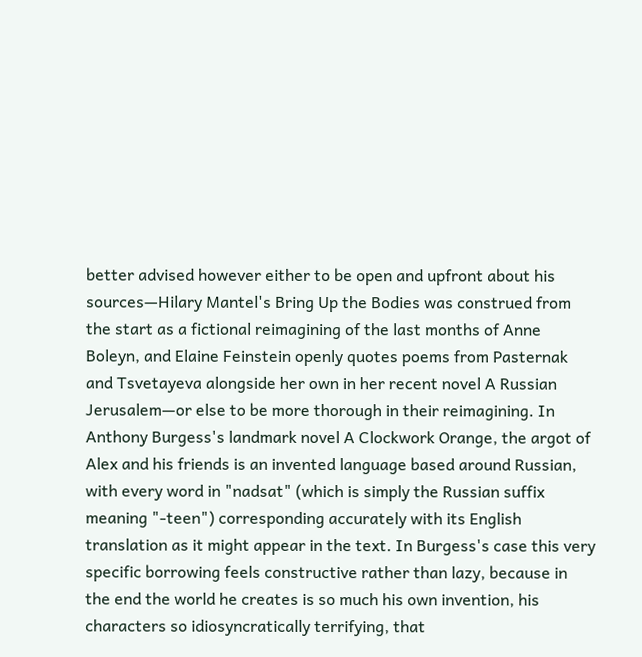better advised however either to be open and upfront about his sources—Hilary Mantel's Bring Up the Bodies was construed from the start as a fictional reimagining of the last months of Anne Boleyn, and Elaine Feinstein openly quotes poems from Pasternak and Tsvetayeva alongside her own in her recent novel A Russian Jerusalem—or else to be more thorough in their reimagining. In Anthony Burgess's landmark novel A Clockwork Orange, the argot of Alex and his friends is an invented language based around Russian, with every word in "nadsat" (which is simply the Russian suffix meaning "-teen") corresponding accurately with its English translation as it might appear in the text. In Burgess's case this very specific borrowing feels constructive rather than lazy, because in the end the world he creates is so much his own invention, his characters so idiosyncratically terrifying, that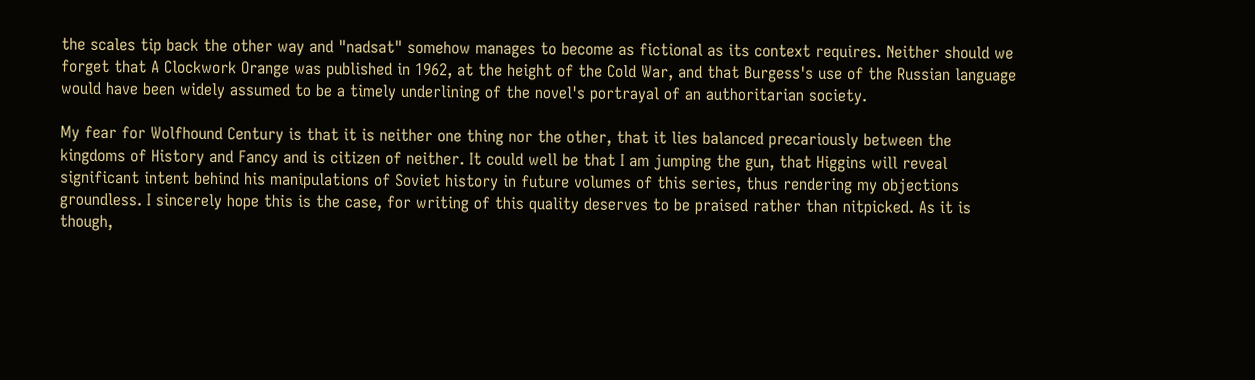the scales tip back the other way and "nadsat" somehow manages to become as fictional as its context requires. Neither should we forget that A Clockwork Orange was published in 1962, at the height of the Cold War, and that Burgess's use of the Russian language would have been widely assumed to be a timely underlining of the novel's portrayal of an authoritarian society.

My fear for Wolfhound Century is that it is neither one thing nor the other, that it lies balanced precariously between the kingdoms of History and Fancy and is citizen of neither. It could well be that I am jumping the gun, that Higgins will reveal significant intent behind his manipulations of Soviet history in future volumes of this series, thus rendering my objections groundless. I sincerely hope this is the case, for writing of this quality deserves to be praised rather than nitpicked. As it is though,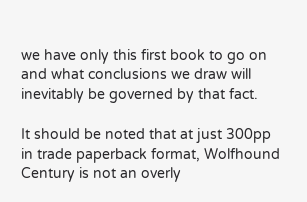we have only this first book to go on and what conclusions we draw will inevitably be governed by that fact.

It should be noted that at just 300pp in trade paperback format, Wolfhound Century is not an overly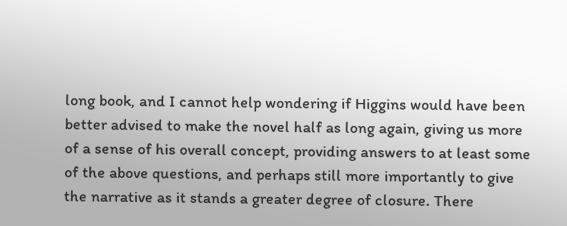long book, and I cannot help wondering if Higgins would have been better advised to make the novel half as long again, giving us more of a sense of his overall concept, providing answers to at least some of the above questions, and perhaps still more importantly to give the narrative as it stands a greater degree of closure. There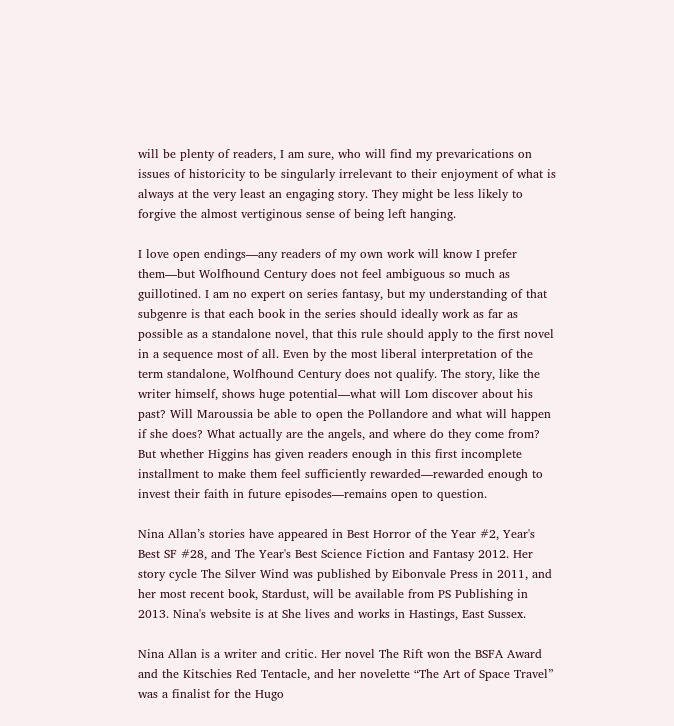will be plenty of readers, I am sure, who will find my prevarications on issues of historicity to be singularly irrelevant to their enjoyment of what is always at the very least an engaging story. They might be less likely to forgive the almost vertiginous sense of being left hanging.

I love open endings—any readers of my own work will know I prefer them—but Wolfhound Century does not feel ambiguous so much as guillotined. I am no expert on series fantasy, but my understanding of that subgenre is that each book in the series should ideally work as far as possible as a standalone novel, that this rule should apply to the first novel in a sequence most of all. Even by the most liberal interpretation of the term standalone, Wolfhound Century does not qualify. The story, like the writer himself, shows huge potential—what will Lom discover about his past? Will Maroussia be able to open the Pollandore and what will happen if she does? What actually are the angels, and where do they come from? But whether Higgins has given readers enough in this first incomplete installment to make them feel sufficiently rewarded—rewarded enough to invest their faith in future episodes—remains open to question.

Nina Allan’s stories have appeared in Best Horror of the Year #2, Year's Best SF #28, and The Year's Best Science Fiction and Fantasy 2012. Her story cycle The Silver Wind was published by Eibonvale Press in 2011, and her most recent book, Stardust, will be available from PS Publishing in 2013. Nina's website is at She lives and works in Hastings, East Sussex.

Nina Allan is a writer and critic. Her novel The Rift won the BSFA Award and the Kitschies Red Tentacle, and her novelette “The Art of Space Travel” was a finalist for the Hugo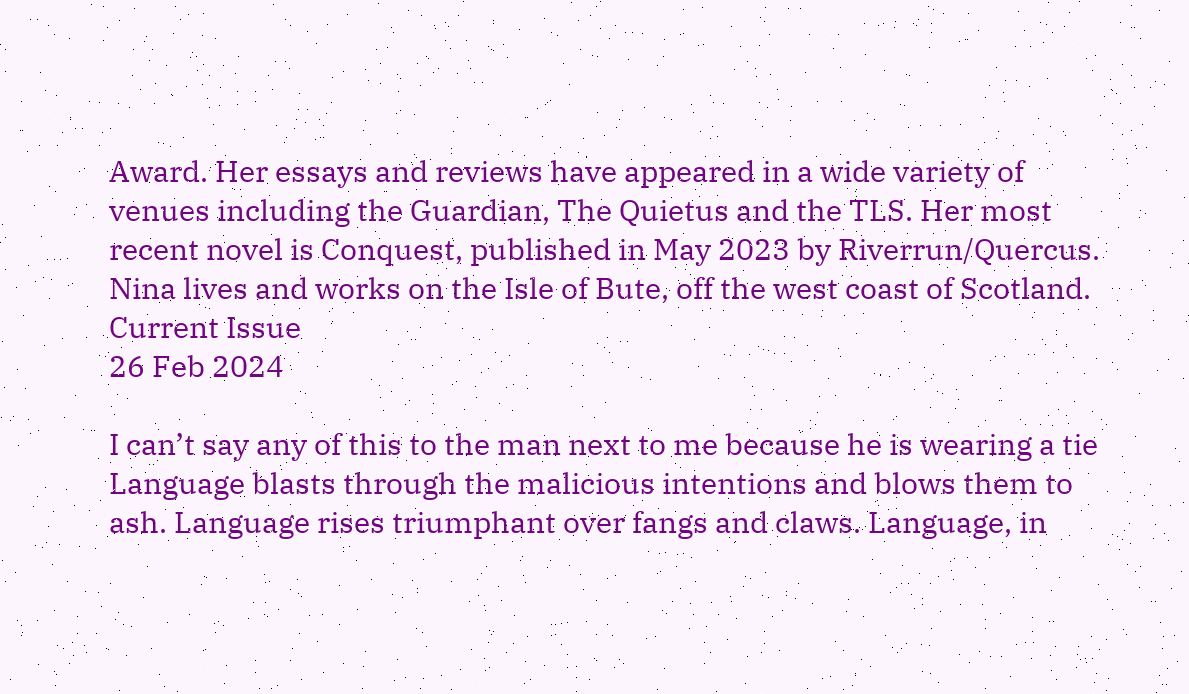Award. Her essays and reviews have appeared in a wide variety of venues including the Guardian, The Quietus and the TLS. Her most recent novel is Conquest, published in May 2023 by Riverrun/Quercus. Nina lives and works on the Isle of Bute, off the west coast of Scotland.
Current Issue
26 Feb 2024

I can’t say any of this to the man next to me because he is wearing a tie
Language blasts through the malicious intentions and blows them to ash. Language rises triumphant over fangs and claws. Language, in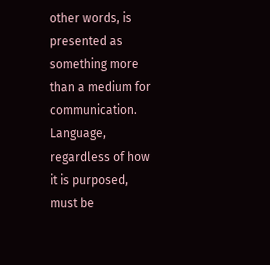other words, is presented as something more than a medium for communication. Language, regardless of how it is purposed, must be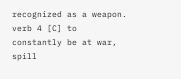recognized as a weapon.
verb 4 [C] to constantly be at war, spill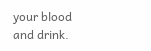your blood and drink.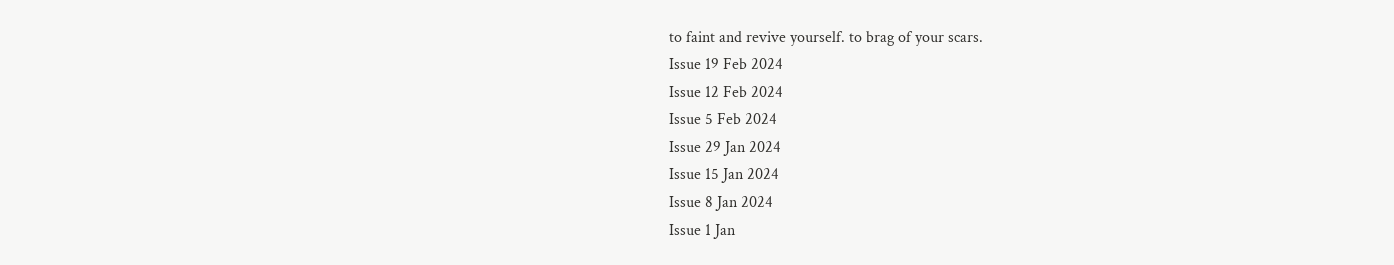to faint and revive yourself. to brag of your scars.
Issue 19 Feb 2024
Issue 12 Feb 2024
Issue 5 Feb 2024
Issue 29 Jan 2024
Issue 15 Jan 2024
Issue 8 Jan 2024
Issue 1 Jan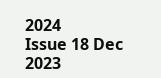2024
Issue 18 Dec 2023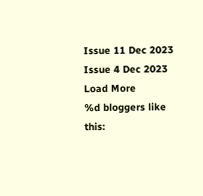Issue 11 Dec 2023
Issue 4 Dec 2023
Load More
%d bloggers like this: